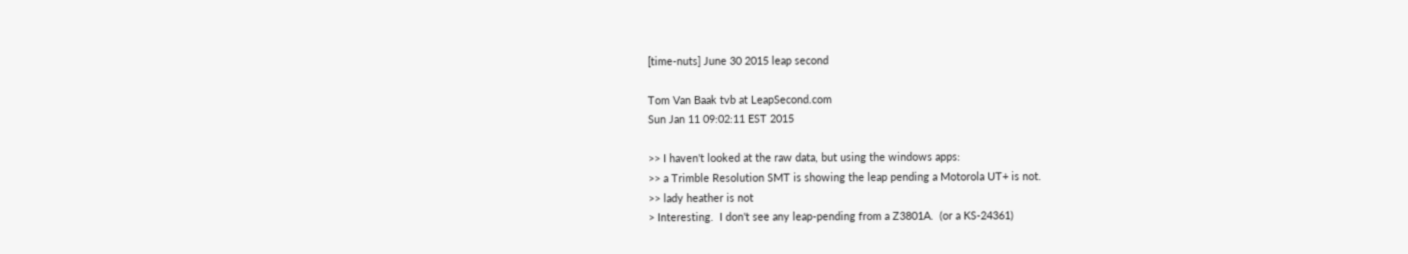[time-nuts] June 30 2015 leap second

Tom Van Baak tvb at LeapSecond.com
Sun Jan 11 09:02:11 EST 2015

>> I haven't looked at the raw data, but using the windows apps:
>> a Trimble Resolution SMT is showing the leap pending a Motorola UT+ is not.
>> lady heather is not
> Interesting.  I don't see any leap-pending from a Z3801A.  (or a KS-24361)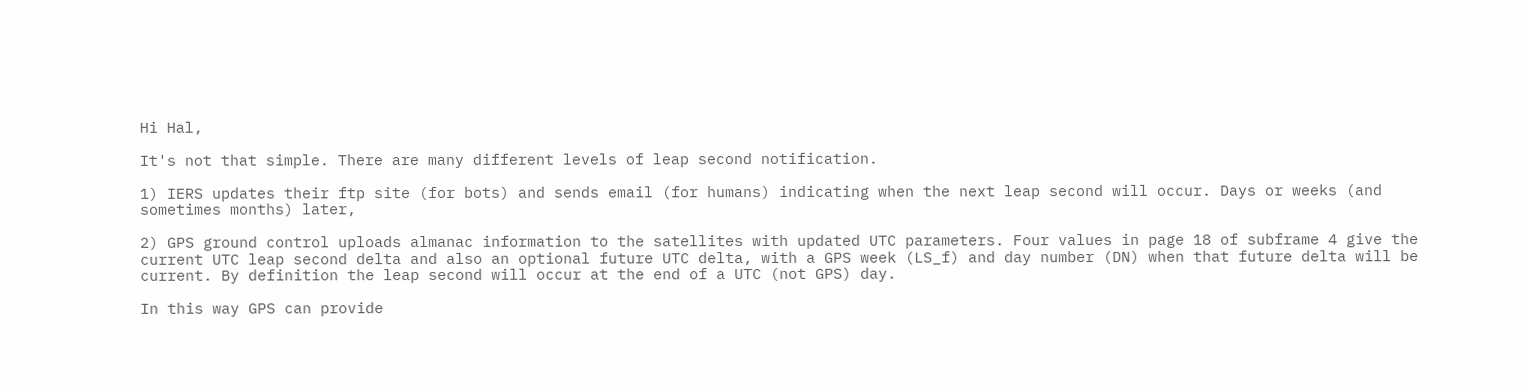Hi Hal,

It's not that simple. There are many different levels of leap second notification.

1) IERS updates their ftp site (for bots) and sends email (for humans) indicating when the next leap second will occur. Days or weeks (and sometimes months) later,

2) GPS ground control uploads almanac information to the satellites with updated UTC parameters. Four values in page 18 of subframe 4 give the current UTC leap second delta and also an optional future UTC delta, with a GPS week (LS_f) and day number (DN) when that future delta will be current. By definition the leap second will occur at the end of a UTC (not GPS) day.

In this way GPS can provide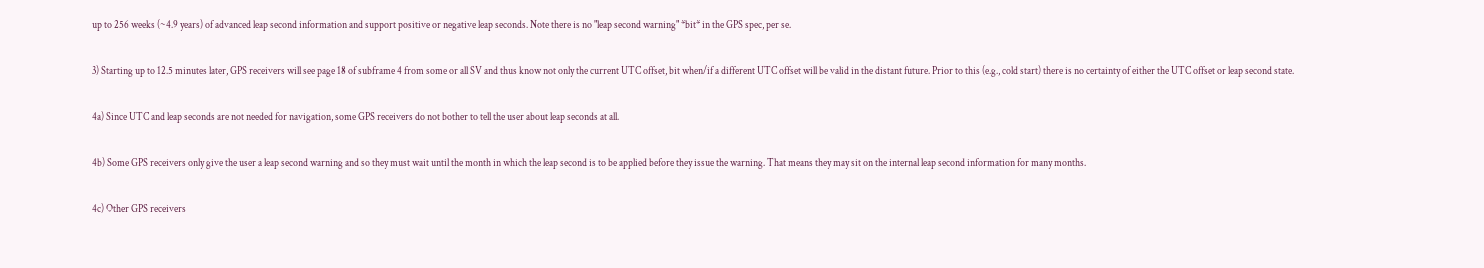up to 256 weeks (~4.9 years) of advanced leap second information and support positive or negative leap seconds. Note there is no "leap second warning" *bit* in the GPS spec, per se.

3) Starting up to 12.5 minutes later, GPS receivers will see page 18 of subframe 4 from some or all SV and thus know not only the current UTC offset, bit when/if a different UTC offset will be valid in the distant future. Prior to this (e.g., cold start) there is no certainty of either the UTC offset or leap second state.

4a) Since UTC and leap seconds are not needed for navigation, some GPS receivers do not bother to tell the user about leap seconds at all.

4b) Some GPS receivers only give the user a leap second warning and so they must wait until the month in which the leap second is to be applied before they issue the warning. That means they may sit on the internal leap second information for many months.

4c) Other GPS receivers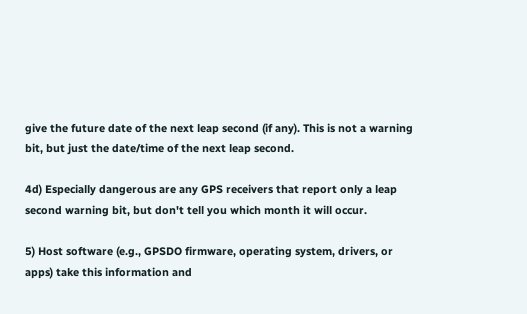give the future date of the next leap second (if any). This is not a warning bit, but just the date/time of the next leap second.

4d) Especially dangerous are any GPS receivers that report only a leap second warning bit, but don't tell you which month it will occur.

5) Host software (e.g., GPSDO firmware, operating system, drivers, or apps) take this information and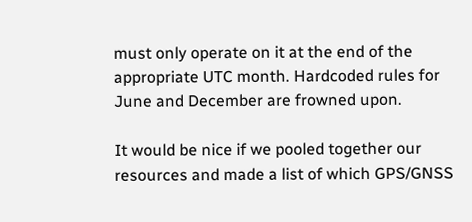must only operate on it at the end of the appropriate UTC month. Hardcoded rules for June and December are frowned upon.

It would be nice if we pooled together our resources and made a list of which GPS/GNSS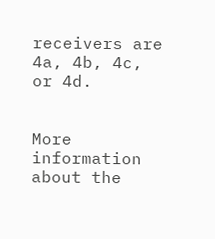receivers are 4a, 4b, 4c, or 4d.


More information about the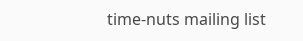time-nuts mailing list